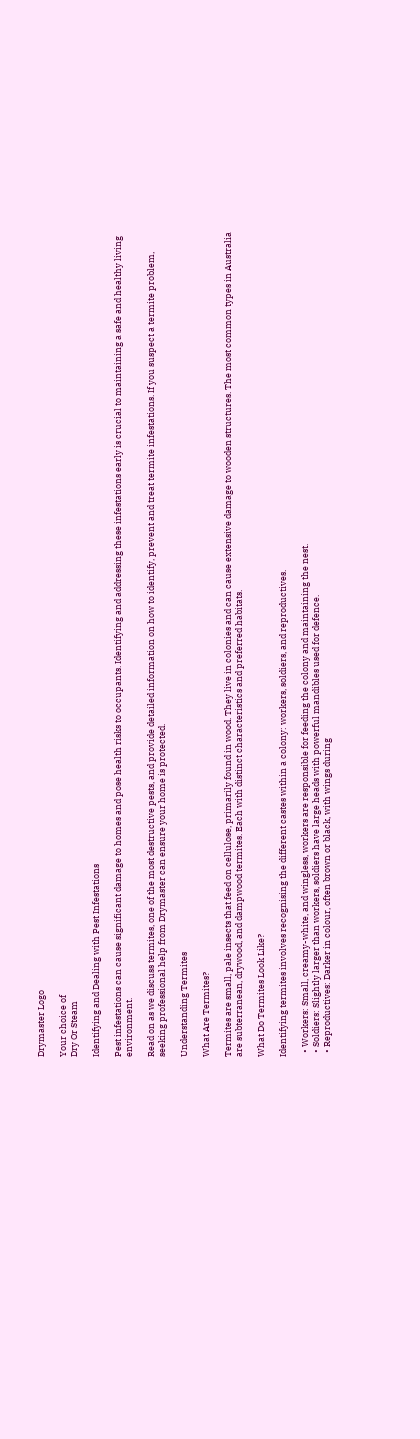Drymaster Logo

Your choice of
Dry Or Steam

Identifying and Dealing with Pest Infestations

Pest infestations can cause significant damage to homes and pose health risks to occupants. Identifying and addressing these infestations early is crucial to maintaining a safe and healthy living environment.

Read on as we discuss termites, one of the most destructive pests, and provide detailed information on how to identify, prevent and treat termite infestations. If you suspect a termite problem, seeking professional help from Drymaster can ensure your home is protected.

Understanding Termites

What Are Termites?

Termites are small, pale insects that feed on cellulose, primarily found in wood. They live in colonies and can cause extensive damage to wooden structures. The most common types in Australia are subterranean, drywood, and dampwood termites. Each with distinct characteristics and preferred habitats.

What Do Termites Look Like?

Identifying termites involves recognising the different castes within a colony: workers, soldiers, and reproductives.

  • Workers: Small, creamy-white, and wingless, workers are responsible for feeding the colony and maintaining the nest.
  • Soldiers: Slightly larger than workers, soldiers have large heads with powerful mandibles used for defence.
  • Reproductives: Darker in colour, often brown or black, with wings during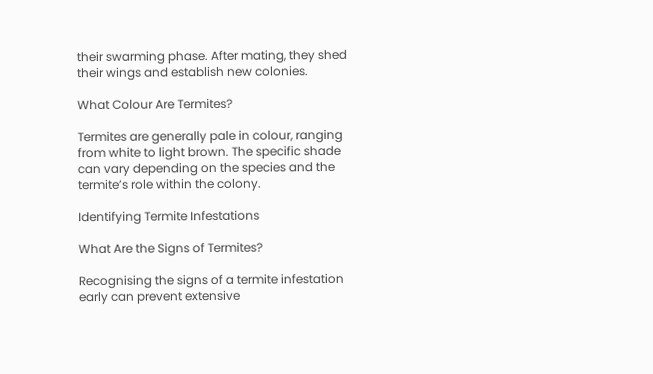their swarming phase. After mating, they shed their wings and establish new colonies.

What Colour Are Termites?

Termites are generally pale in colour, ranging from white to light brown. The specific shade can vary depending on the species and the termite’s role within the colony.

Identifying Termite Infestations

What Are the Signs of Termites?

Recognising the signs of a termite infestation early can prevent extensive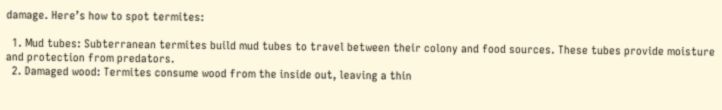damage. Here’s how to spot termites:

  1. Mud tubes: Subterranean termites build mud tubes to travel between their colony and food sources. These tubes provide moisture and protection from predators.
  2. Damaged wood: Termites consume wood from the inside out, leaving a thin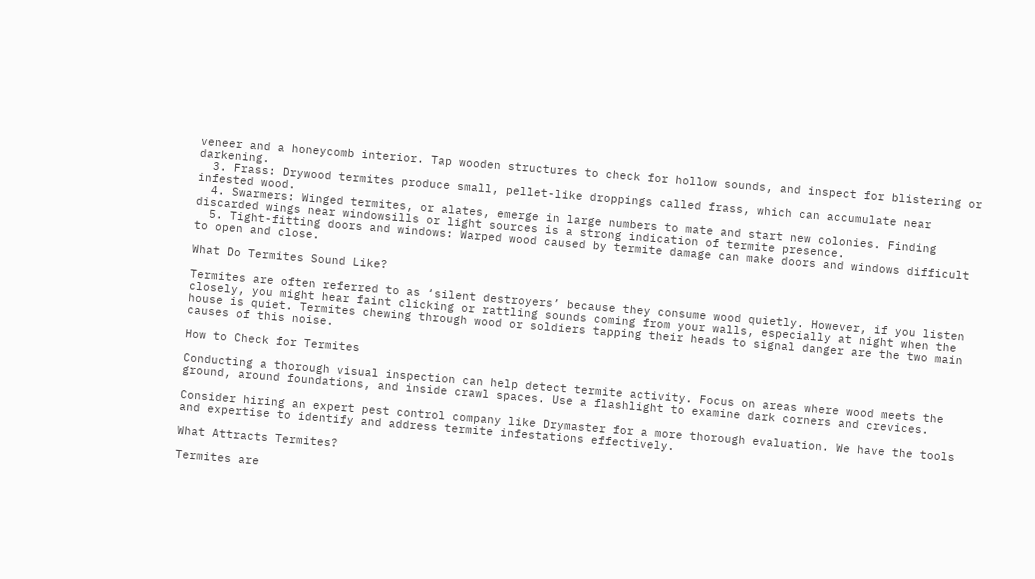veneer and a honeycomb interior. Tap wooden structures to check for hollow sounds, and inspect for blistering or darkening.
  3. Frass: Drywood termites produce small, pellet-like droppings called frass, which can accumulate near infested wood.
  4. Swarmers: Winged termites, or alates, emerge in large numbers to mate and start new colonies. Finding discarded wings near windowsills or light sources is a strong indication of termite presence.
  5. Tight-fitting doors and windows: Warped wood caused by termite damage can make doors and windows difficult to open and close.

What Do Termites Sound Like?

Termites are often referred to as ‘silent destroyers’ because they consume wood quietly. However, if you listen closely, you might hear faint clicking or rattling sounds coming from your walls, especially at night when the house is quiet. Termites chewing through wood or soldiers tapping their heads to signal danger are the two main causes of this noise.

How to Check for Termites

Conducting a thorough visual inspection can help detect termite activity. Focus on areas where wood meets the ground, around foundations, and inside crawl spaces. Use a flashlight to examine dark corners and crevices.

Consider hiring an expert pest control company like Drymaster for a more thorough evaluation. We have the tools and expertise to identify and address termite infestations effectively.

What Attracts Termites?

Termites are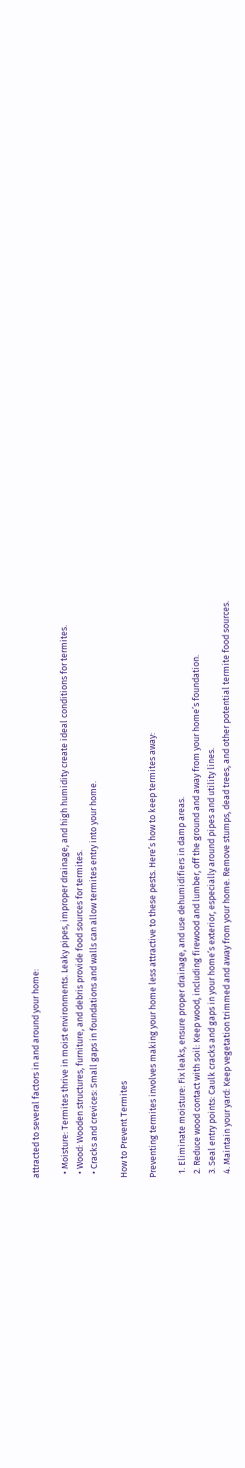attracted to several factors in and around your home:

  • Moisture: Termites thrive in moist environments. Leaky pipes, improper drainage, and high humidity create ideal conditions for termites.
  • Wood: Wooden structures, furniture, and debris provide food sources for termites.
  • Cracks and crevices: Small gaps in foundations and walls can allow termites entry into your home.

How to Prevent Termites

Preventing termites involves making your home less attractive to these pests. Here’s how to keep termites away:

  1. Eliminate moisture: Fix leaks, ensure proper drainage, and use dehumidifiers in damp areas.
  2. Reduce wood contact with soil: Keep wood, including firewood and lumber, off the ground and away from your home’s foundation.
  3. Seal entry points: Caulk cracks and gaps in your home’s exterior, especially around pipes and utility lines.
  4. Maintain your yard: Keep vegetation trimmed and away from your home. Remove stumps, dead trees, and other potential termite food sources.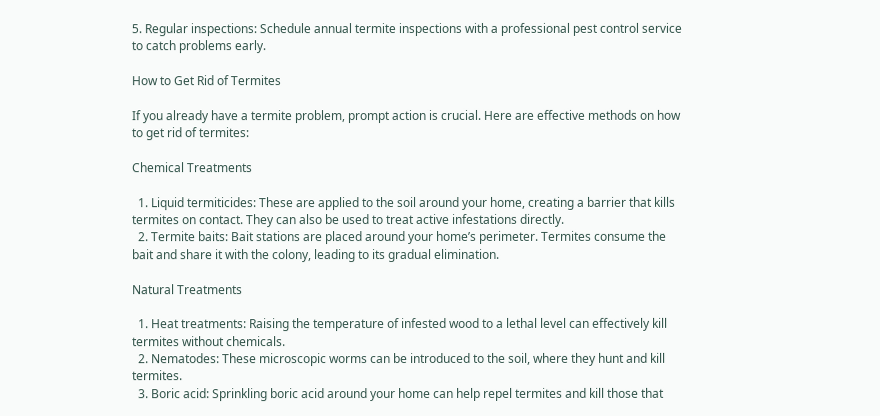5. Regular inspections: Schedule annual termite inspections with a professional pest control service to catch problems early.

How to Get Rid of Termites

If you already have a termite problem, prompt action is crucial. Here are effective methods on how to get rid of termites:

Chemical Treatments

  1. Liquid termiticides: These are applied to the soil around your home, creating a barrier that kills termites on contact. They can also be used to treat active infestations directly.
  2. Termite baits: Bait stations are placed around your home’s perimeter. Termites consume the bait and share it with the colony, leading to its gradual elimination.

Natural Treatments

  1. Heat treatments: Raising the temperature of infested wood to a lethal level can effectively kill termites without chemicals.
  2. Nematodes: These microscopic worms can be introduced to the soil, where they hunt and kill termites.
  3. Boric acid: Sprinkling boric acid around your home can help repel termites and kill those that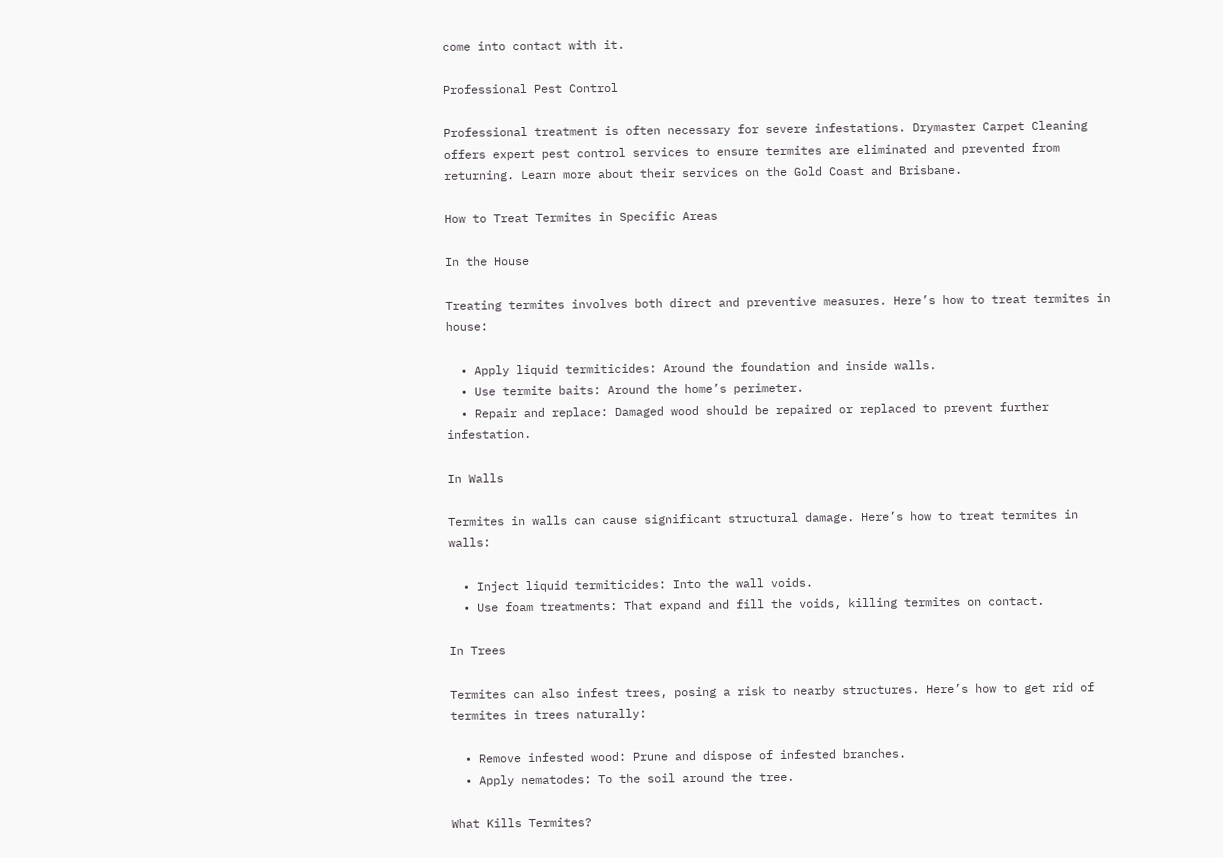come into contact with it.

Professional Pest Control

Professional treatment is often necessary for severe infestations. Drymaster Carpet Cleaning offers expert pest control services to ensure termites are eliminated and prevented from returning. Learn more about their services on the Gold Coast and Brisbane.

How to Treat Termites in Specific Areas

In the House

Treating termites involves both direct and preventive measures. Here’s how to treat termites in house:

  • Apply liquid termiticides: Around the foundation and inside walls.
  • Use termite baits: Around the home’s perimeter.
  • Repair and replace: Damaged wood should be repaired or replaced to prevent further infestation.

In Walls

Termites in walls can cause significant structural damage. Here’s how to treat termites in walls:

  • Inject liquid termiticides: Into the wall voids.
  • Use foam treatments: That expand and fill the voids, killing termites on contact.

In Trees

Termites can also infest trees, posing a risk to nearby structures. Here’s how to get rid of termites in trees naturally:

  • Remove infested wood: Prune and dispose of infested branches.
  • Apply nematodes: To the soil around the tree.

What Kills Termites?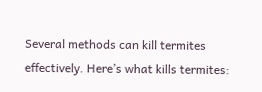Several methods can kill termites effectively. Here’s what kills termites: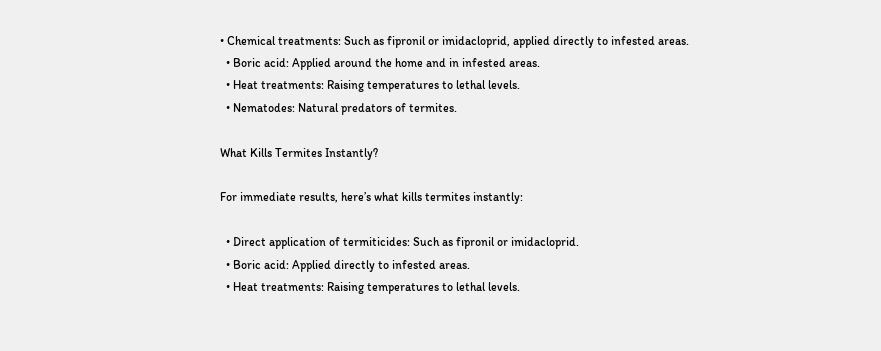• Chemical treatments: Such as fipronil or imidacloprid, applied directly to infested areas.
  • Boric acid: Applied around the home and in infested areas.
  • Heat treatments: Raising temperatures to lethal levels.
  • Nematodes: Natural predators of termites.

What Kills Termites Instantly?

For immediate results, here’s what kills termites instantly:

  • Direct application of termiticides: Such as fipronil or imidacloprid.
  • Boric acid: Applied directly to infested areas.
  • Heat treatments: Raising temperatures to lethal levels.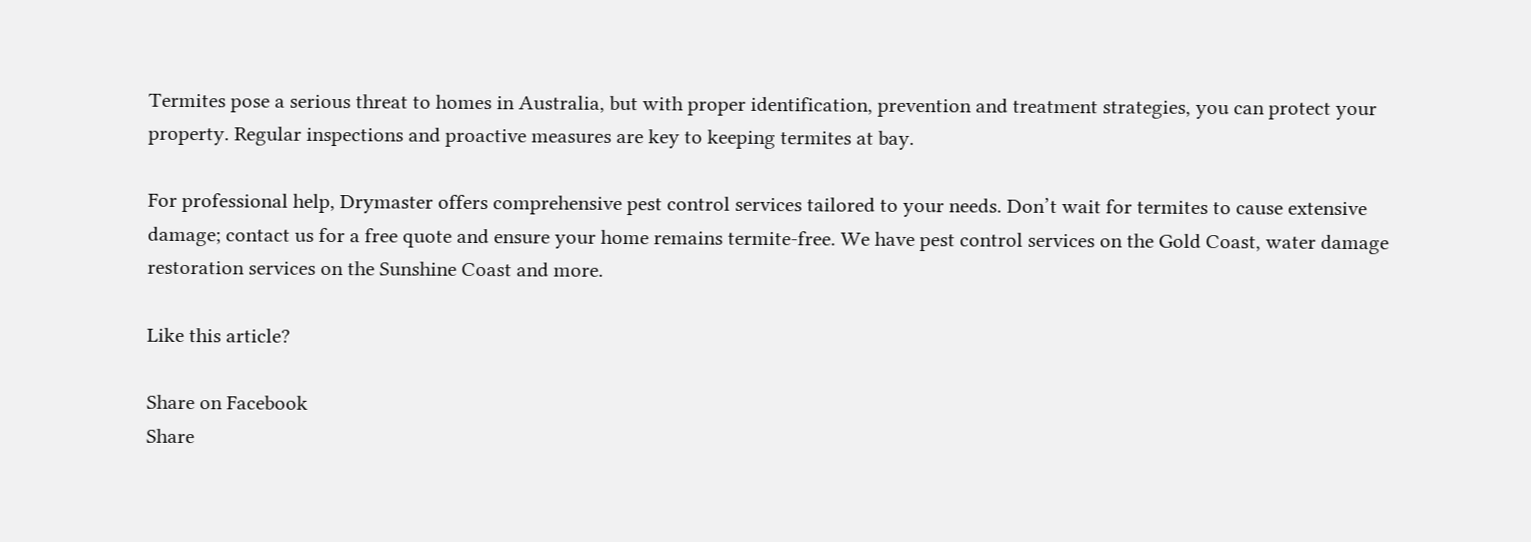Termites pose a serious threat to homes in Australia, but with proper identification, prevention and treatment strategies, you can protect your property. Regular inspections and proactive measures are key to keeping termites at bay.

For professional help, Drymaster offers comprehensive pest control services tailored to your needs. Don’t wait for termites to cause extensive damage; contact us for a free quote and ensure your home remains termite-free. We have pest control services on the Gold Coast, water damage restoration services on the Sunshine Coast and more.

Like this article?

Share on Facebook
Share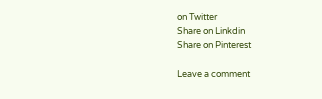on Twitter
Share on Linkdin
Share on Pinterest

Leave a comment